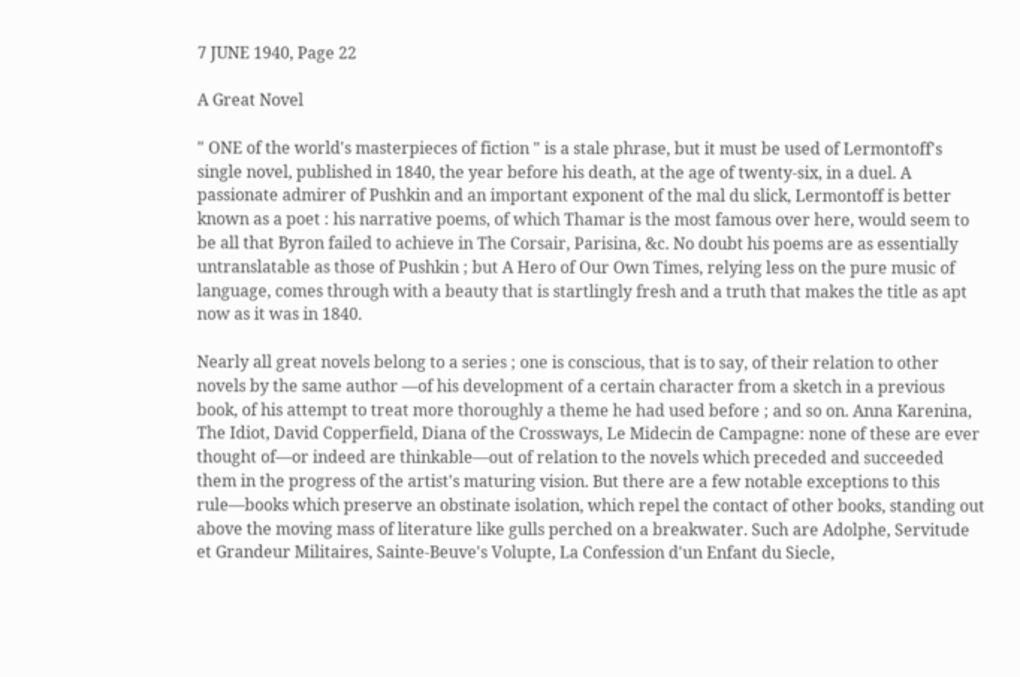7 JUNE 1940, Page 22

A Great Novel

" ONE of the world's masterpieces of fiction " is a stale phrase, but it must be used of Lermontoff's single novel, published in 1840, the year before his death, at the age of twenty-six, in a duel. A passionate admirer of Pushkin and an important exponent of the mal du slick, Lermontoff is better known as a poet : his narrative poems, of which Thamar is the most famous over here, would seem to be all that Byron failed to achieve in The Corsair, Parisina, &c. No doubt his poems are as essentially untranslatable as those of Pushkin ; but A Hero of Our Own Times, relying less on the pure music of language, comes through with a beauty that is startlingly fresh and a truth that makes the title as apt now as it was in 1840.

Nearly all great novels belong to a series ; one is conscious, that is to say, of their relation to other novels by the same author —of his development of a certain character from a sketch in a previous book, of his attempt to treat more thoroughly a theme he had used before ; and so on. Anna Karenina, The Idiot, David Copperfield, Diana of the Crossways, Le Midecin de Campagne: none of these are ever thought of—or indeed are thinkable—out of relation to the novels which preceded and succeeded them in the progress of the artist's maturing vision. But there are a few notable exceptions to this rule—books which preserve an obstinate isolation, which repel the contact of other books, standing out above the moving mass of literature like gulls perched on a breakwater. Such are Adolphe, Servitude et Grandeur Militaires, Sainte-Beuve's Volupte, La Confession d'un Enfant du Siecle,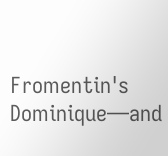Fromentin's Dominique—and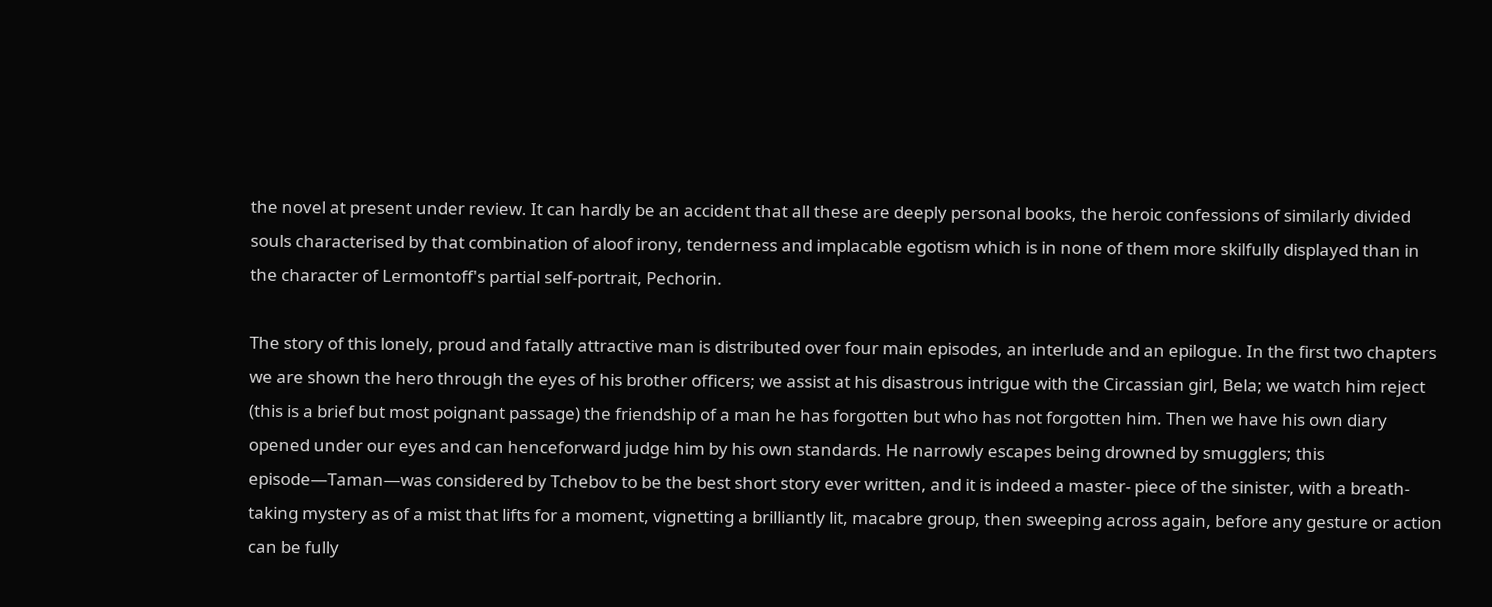the novel at present under review. It can hardly be an accident that all these are deeply personal books, the heroic confessions of similarly divided souls characterised by that combination of aloof irony, tenderness and implacable egotism which is in none of them more skilfully displayed than in the character of Lermontoff's partial self-portrait, Pechorin.

The story of this lonely, proud and fatally attractive man is distributed over four main episodes, an interlude and an epilogue. In the first two chapters we are shown the hero through the eyes of his brother officers; we assist at his disastrous intrigue with the Circassian girl, Bela; we watch him reject (this is a brief but most poignant passage) the friendship of a man he has forgotten but who has not forgotten him. Then we have his own diary opened under our eyes and can henceforward judge him by his own standards. He narrowly escapes being drowned by smugglers; this episode—Taman—was considered by Tchebov to be the best short story ever written, and it is indeed a master- piece of the sinister, with a breath-taking mystery as of a mist that lifts for a moment, vignetting a brilliantly lit, macabre group, then sweeping across again, before any gesture or action can be fully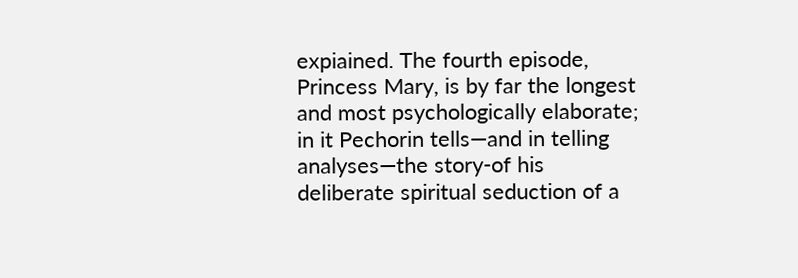expiained. The fourth episode, Princess Mary, is by far the longest and most psychologically elaborate; in it Pechorin tells—and in telling analyses—the story-of his deliberate spiritual seduction of a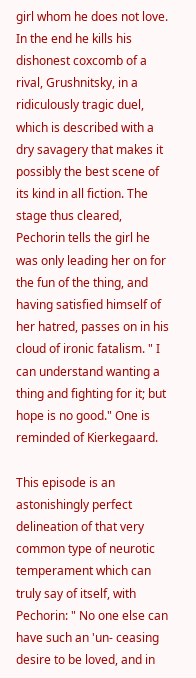girl whom he does not love. In the end he kills his dishonest coxcomb of a rival, Grushnitsky, in a ridiculously tragic duel, which is described with a dry savagery that makes it possibly the best scene of its kind in all fiction. The stage thus cleared, Pechorin tells the girl he was only leading her on for the fun of the thing, and having satisfied himself of her hatred, passes on in his cloud of ironic fatalism. " I can understand wanting a thing and fighting for it; but hope is no good." One is reminded of Kierkegaard.

This episode is an astonishingly perfect delineation of that very common type of neurotic temperament which can truly say of itself, with Pechorin: " No one else can have such an 'un- ceasing desire to be loved, and in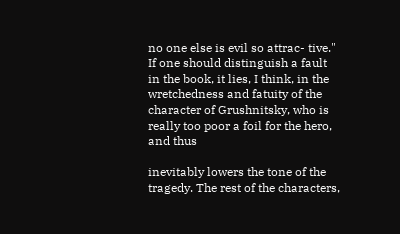no one else is evil so attrac- tive." If one should distinguish a fault in the book, it lies, I think, in the wretchedness and fatuity of the character of Grushnitsky, who is really too poor a foil for the hero, and thus

inevitably lowers the tone of the tragedy. The rest of the characters,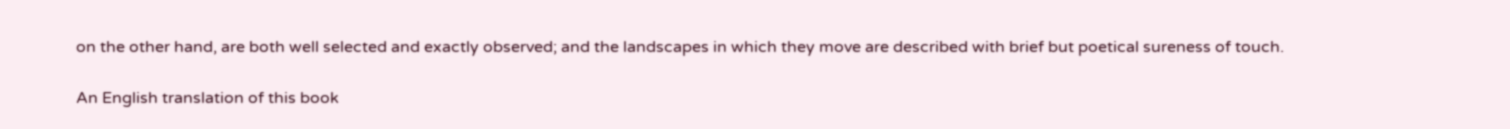on the other hand, are both well selected and exactly observed; and the landscapes in which they move are described with brief but poetical sureness of touch.

An English translation of this book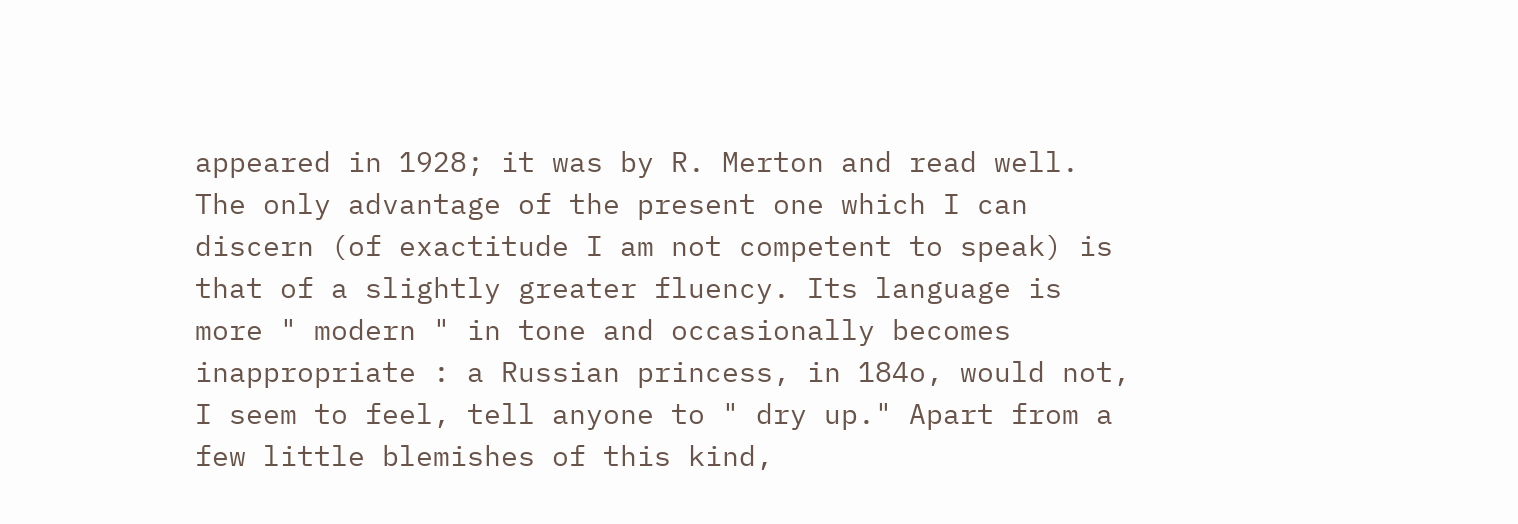appeared in 1928; it was by R. Merton and read well. The only advantage of the present one which I can discern (of exactitude I am not competent to speak) is that of a slightly greater fluency. Its language is more " modern " in tone and occasionally becomes inappropriate : a Russian princess, in 184o, would not, I seem to feel, tell anyone to " dry up." Apart from a few little blemishes of this kind,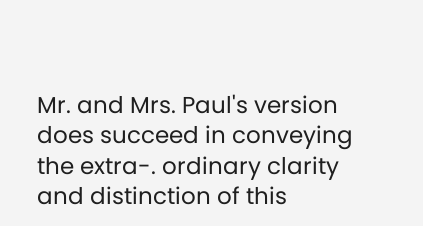Mr. and Mrs. Paul's version does succeed in conveying the extra-. ordinary clarity and distinction of this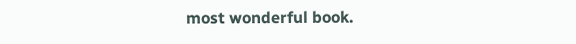most wonderful book.